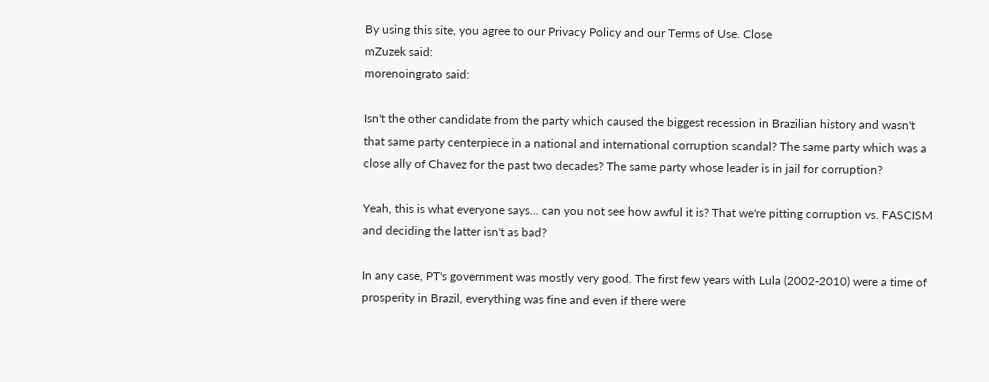By using this site, you agree to our Privacy Policy and our Terms of Use. Close
mZuzek said:
morenoingrato said:

Isn't the other candidate from the party which caused the biggest recession in Brazilian history and wasn't that same party centerpiece in a national and international corruption scandal? The same party which was a close ally of Chavez for the past two decades? The same party whose leader is in jail for corruption?

Yeah, this is what everyone says... can you not see how awful it is? That we're pitting corruption vs. FASCISM and deciding the latter isn't as bad?

In any case, PT's government was mostly very good. The first few years with Lula (2002-2010) were a time of prosperity in Brazil, everything was fine and even if there were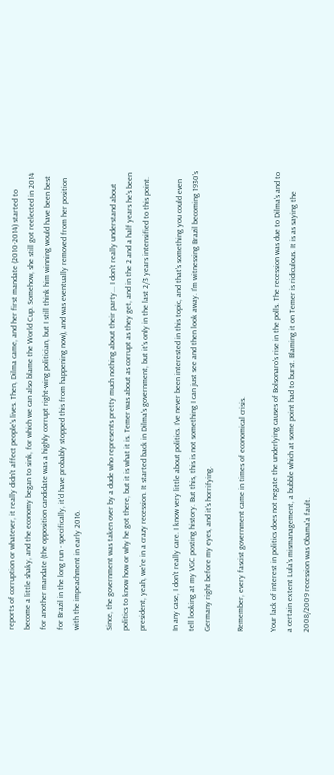reports of corruption or whatever, it really didn't affect people's lives. Then, Dilma came, and her first mandate (2010-2014) started to become a little shaky, and the economy began to sink, for which we can also blame the World Cup. Somehow, she still got reelected in 2014 for another mandate (the opposition candidate was a highly corrupt right-wing politician, but I still think him winning would have been best for Brazil in the long run - specifically, it'd have probably stopped this from happening now), and was eventually removed from her position with the impeachment in early 2016.

Since, the government was taken over by a dude who represents pretty much nothing about their party... I don't really understand about politics to know how or why he got there, but it is what it is. Temer was about as corrupt as they get, and in the 2 and a half years he's been president, yeah, we're in a crazy recession. It started back in Dilma's government, but it's only in the last 2/3 years intensified to this point.

In any case, I don't really care. I know very little about politics. I've never been interested in this topic, and that's something you could even tell looking at my VGC posting history. But this, this is not something I can just see and then look away. I'm witnessing Brazil becoming 1930's Germany right before my eyes, and it's horrifying.

Remember, every fascist government came in times of economical crisis.

Your lack of interest in politics does not negate the underlying causes of Bolsonaro's rise in the polls. The recession was due to Dilma's and to a certain extent Lula's mismanagement, a bubble which at some point had to burst. Blaming it on Temer is ridiculous. It is as saying the 2008/2009 recession was Obama'a fault.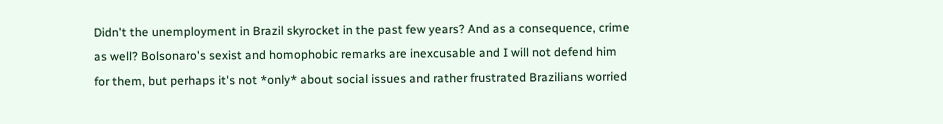Didn't the unemployment in Brazil skyrocket in the past few years? And as a consequence, crime as well? Bolsonaro's sexist and homophobic remarks are inexcusable and I will not defend him for them, but perhaps it's not *only* about social issues and rather frustrated Brazilians worried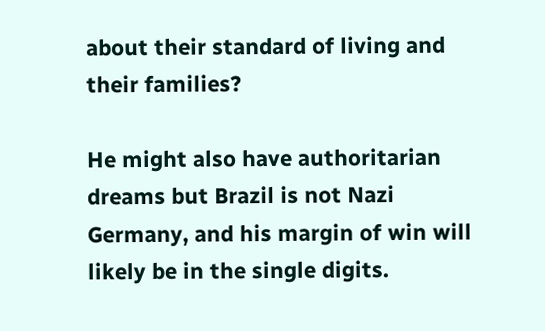about their standard of living and their families?

He might also have authoritarian dreams but Brazil is not Nazi Germany, and his margin of win will likely be in the single digits.